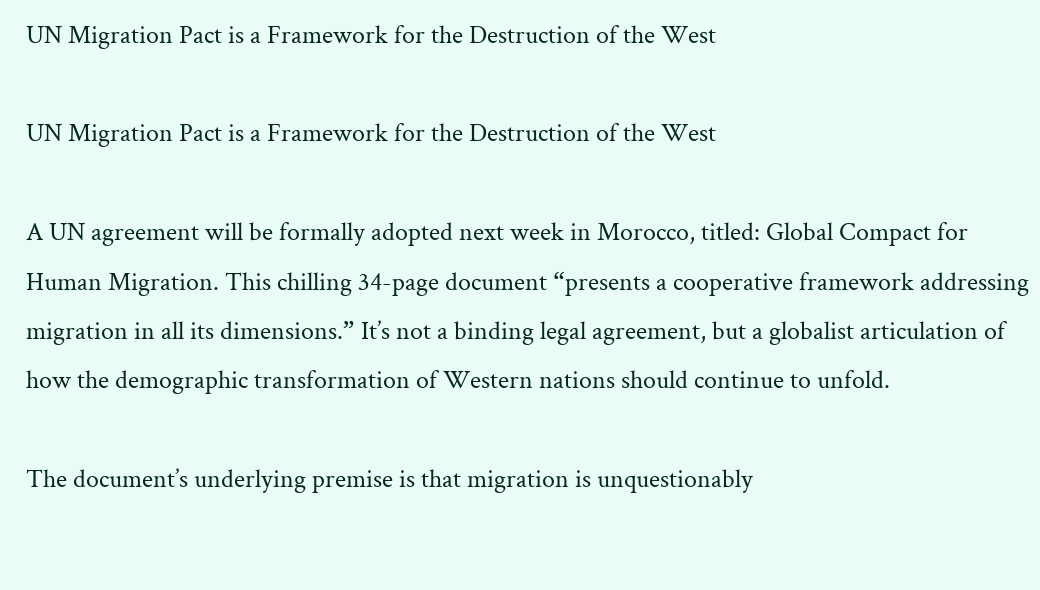UN Migration Pact is a Framework for the Destruction of the West

UN Migration Pact is a Framework for the Destruction of the West

A UN agreement will be formally adopted next week in Morocco, titled: Global Compact for Human Migration. This chilling 34-page document “presents a cooperative framework addressing migration in all its dimensions.” It’s not a binding legal agreement, but a globalist articulation of how the demographic transformation of Western nations should continue to unfold.

The document’s underlying premise is that migration is unquestionably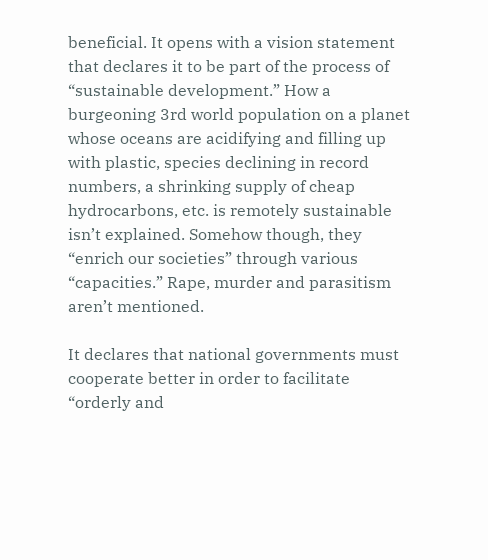beneficial. It opens with a vision statement that declares it to be part of the process of “sustainable development.” How a burgeoning 3rd world population on a planet whose oceans are acidifying and filling up with plastic, species declining in record numbers, a shrinking supply of cheap hydrocarbons, etc. is remotely sustainable isn’t explained. Somehow though, they “enrich our societies” through various “capacities.” Rape, murder and parasitism aren’t mentioned.

It declares that national governments must cooperate better in order to facilitate “orderly and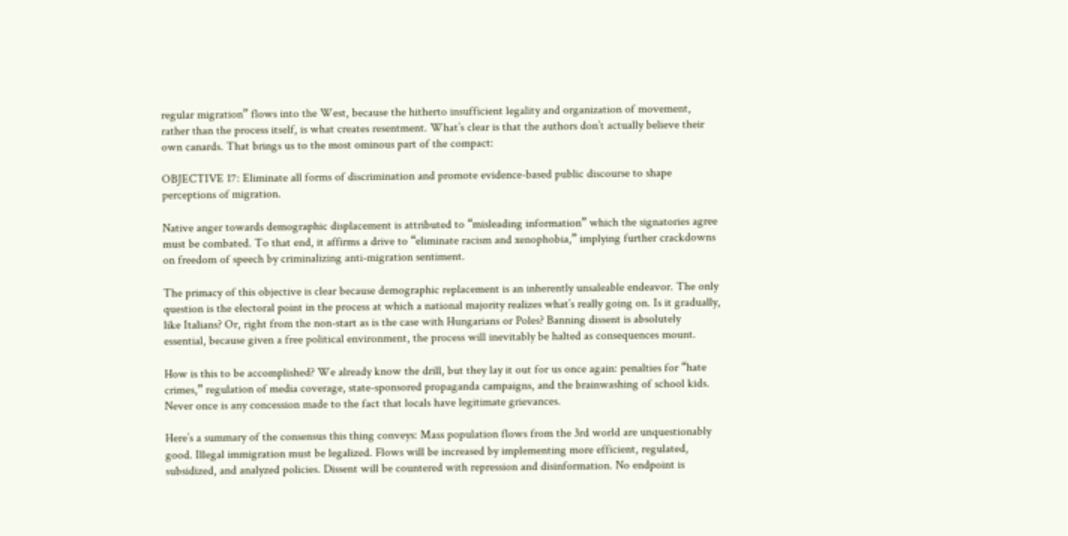regular migration” flows into the West, because the hitherto insufficient legality and organization of movement, rather than the process itself, is what creates resentment. What’s clear is that the authors don’t actually believe their own canards. That brings us to the most ominous part of the compact:

OBJECTIVE 17: Eliminate all forms of discrimination and promote evidence-based public discourse to shape perceptions of migration.

Native anger towards demographic displacement is attributed to “misleading information” which the signatories agree must be combated. To that end, it affirms a drive to “eliminate racism and xenophobia,” implying further crackdowns on freedom of speech by criminalizing anti-migration sentiment.

The primacy of this objective is clear because demographic replacement is an inherently unsaleable endeavor. The only question is the electoral point in the process at which a national majority realizes what’s really going on. Is it gradually, like Italians? Or, right from the non-start as is the case with Hungarians or Poles? Banning dissent is absolutely essential, because given a free political environment, the process will inevitably be halted as consequences mount.

How is this to be accomplished? We already know the drill, but they lay it out for us once again: penalties for “hate crimes,” regulation of media coverage, state-sponsored propaganda campaigns, and the brainwashing of school kids. Never once is any concession made to the fact that locals have legitimate grievances.

Here’s a summary of the consensus this thing conveys: Mass population flows from the 3rd world are unquestionably good. Illegal immigration must be legalized. Flows will be increased by implementing more efficient, regulated, subsidized, and analyzed policies. Dissent will be countered with repression and disinformation. No endpoint is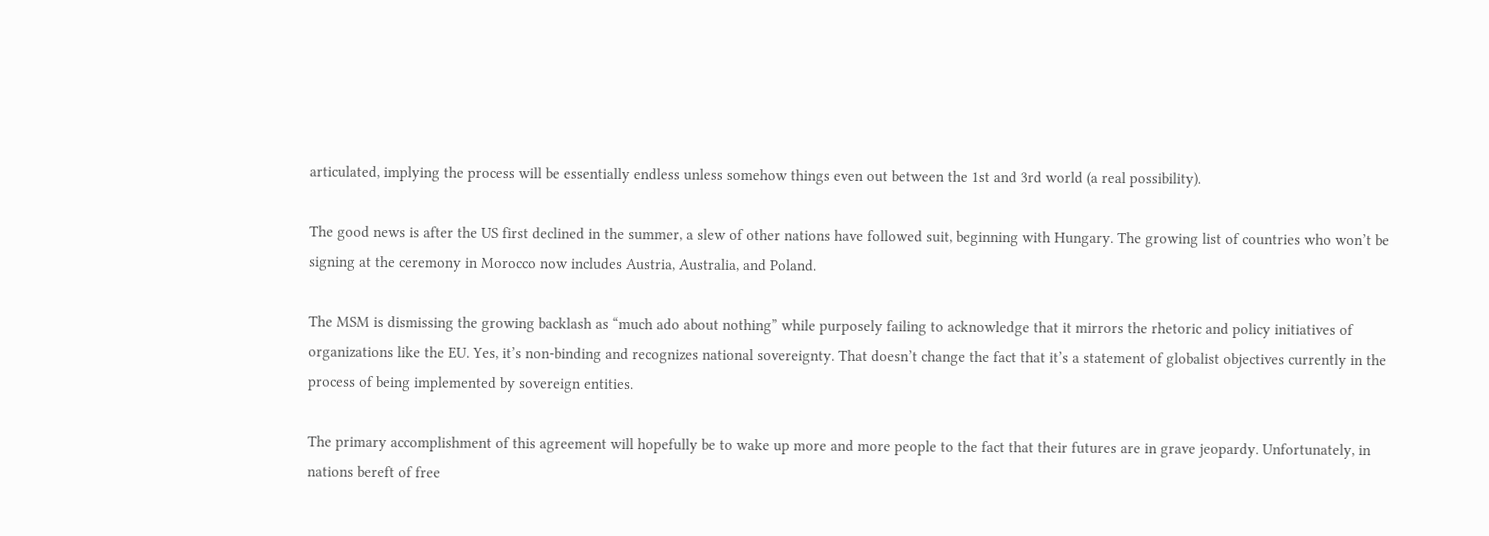articulated, implying the process will be essentially endless unless somehow things even out between the 1st and 3rd world (a real possibility).

The good news is after the US first declined in the summer, a slew of other nations have followed suit, beginning with Hungary. The growing list of countries who won’t be signing at the ceremony in Morocco now includes Austria, Australia, and Poland.

The MSM is dismissing the growing backlash as “much ado about nothing” while purposely failing to acknowledge that it mirrors the rhetoric and policy initiatives of organizations like the EU. Yes, it’s non-binding and recognizes national sovereignty. That doesn’t change the fact that it’s a statement of globalist objectives currently in the process of being implemented by sovereign entities.

The primary accomplishment of this agreement will hopefully be to wake up more and more people to the fact that their futures are in grave jeopardy. Unfortunately, in nations bereft of free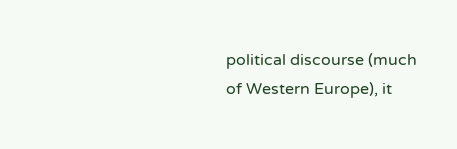political discourse (much of Western Europe), it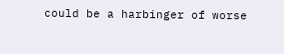could be a harbinger of worse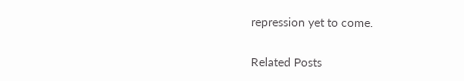repression yet to come.

Related Posts